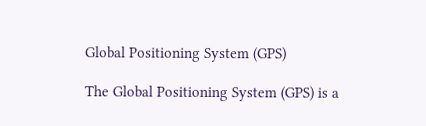Global Positioning System (GPS)

The Global Positioning System (GPS) is a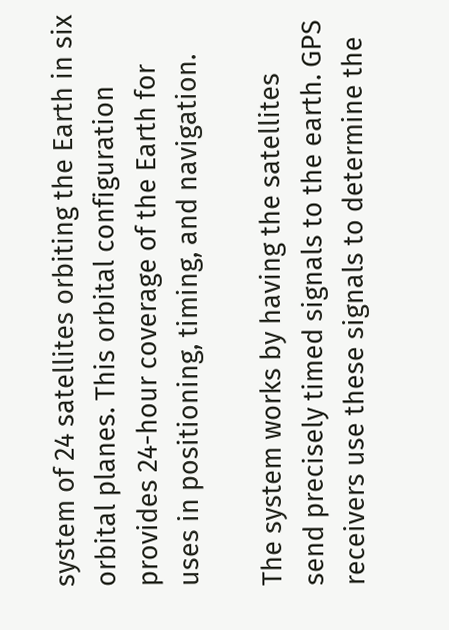system of 24 satellites orbiting the Earth in six orbital planes. This orbital configuration provides 24-hour coverage of the Earth for uses in positioning, timing, and navigation.

The system works by having the satellites send precisely timed signals to the earth. GPS receivers use these signals to determine the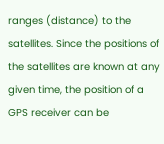ranges (distance) to the satellites. Since the positions of the satellites are known at any given time, the position of a GPS receiver can be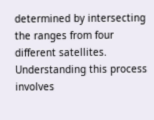determined by intersecting the ranges from four different satellites. Understanding this process involves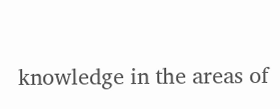knowledge in the areas of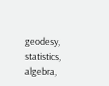geodesy, statistics, algebra,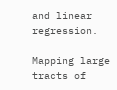and linear regression.

Mapping large tracts of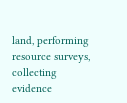land, performing resource surveys, collecting evidence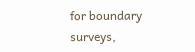for boundary surveys,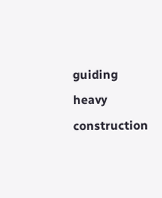guiding heavy construction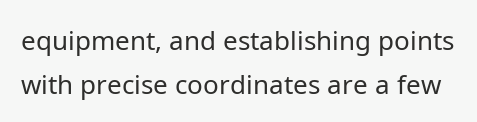equipment, and establishing points with precise coordinates are a few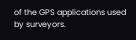of the GPS applications used by surveyors.